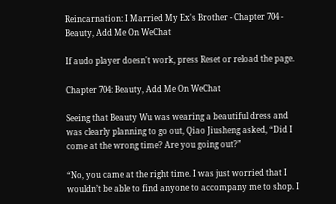Reincarnation: I Married My Ex's Brother - Chapter 704 - Beauty, Add Me On WeChat

If audo player doesn't work, press Reset or reload the page.

Chapter 704: Beauty, Add Me On WeChat

Seeing that Beauty Wu was wearing a beautiful dress and was clearly planning to go out, Qiao Jiusheng asked, “Did I come at the wrong time? Are you going out?”

“No, you came at the right time. I was just worried that I wouldn’t be able to find anyone to accompany me to shop. I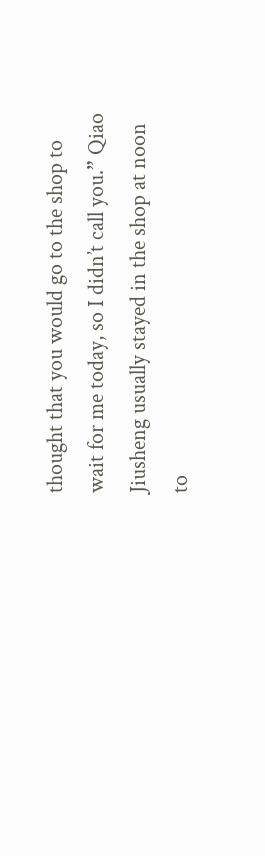thought that you would go to the shop to wait for me today, so I didn’t call you.” Qiao Jiusheng usually stayed in the shop at noon to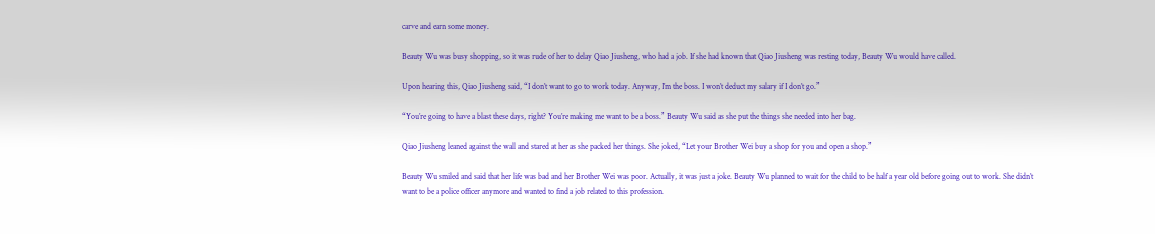carve and earn some money.

Beauty Wu was busy shopping, so it was rude of her to delay Qiao Jiusheng, who had a job. If she had known that Qiao Jiusheng was resting today, Beauty Wu would have called.

Upon hearing this, Qiao Jiusheng said, “I don’t want to go to work today. Anyway, I’m the boss. I won’t deduct my salary if I don’t go.”

“You’re going to have a blast these days, right? You’re making me want to be a boss.” Beauty Wu said as she put the things she needed into her bag.

Qiao Jiusheng leaned against the wall and stared at her as she packed her things. She joked, “Let your Brother Wei buy a shop for you and open a shop.”

Beauty Wu smiled and said that her life was bad and her Brother Wei was poor. Actually, it was just a joke. Beauty Wu planned to wait for the child to be half a year old before going out to work. She didn’t want to be a police officer anymore and wanted to find a job related to this profession.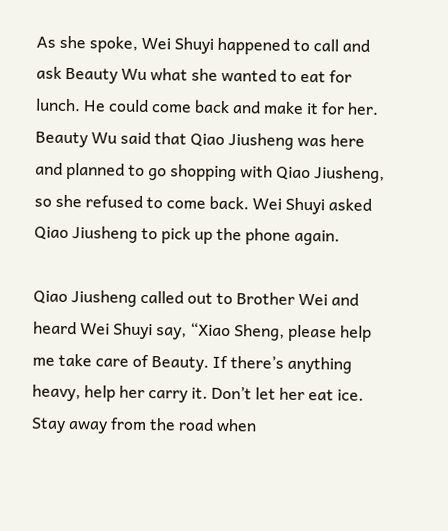As she spoke, Wei Shuyi happened to call and ask Beauty Wu what she wanted to eat for lunch. He could come back and make it for her. Beauty Wu said that Qiao Jiusheng was here and planned to go shopping with Qiao Jiusheng, so she refused to come back. Wei Shuyi asked Qiao Jiusheng to pick up the phone again.

Qiao Jiusheng called out to Brother Wei and heard Wei Shuyi say, “Xiao Sheng, please help me take care of Beauty. If there’s anything heavy, help her carry it. Don’t let her eat ice. Stay away from the road when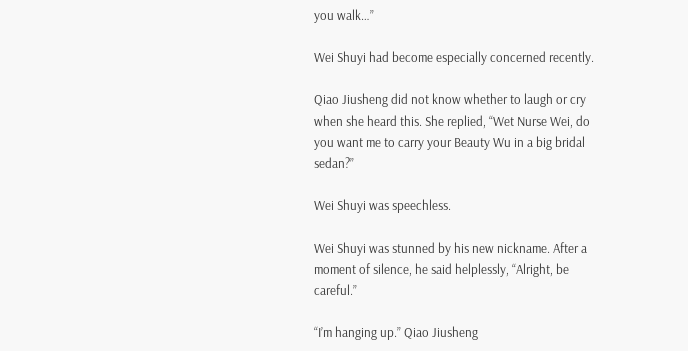you walk…”

Wei Shuyi had become especially concerned recently.

Qiao Jiusheng did not know whether to laugh or cry when she heard this. She replied, “Wet Nurse Wei, do you want me to carry your Beauty Wu in a big bridal sedan?”

Wei Shuyi was speechless.

Wei Shuyi was stunned by his new nickname. After a moment of silence, he said helplessly, “Alright, be careful.”

“I’m hanging up.” Qiao Jiusheng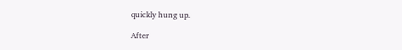quickly hung up.

After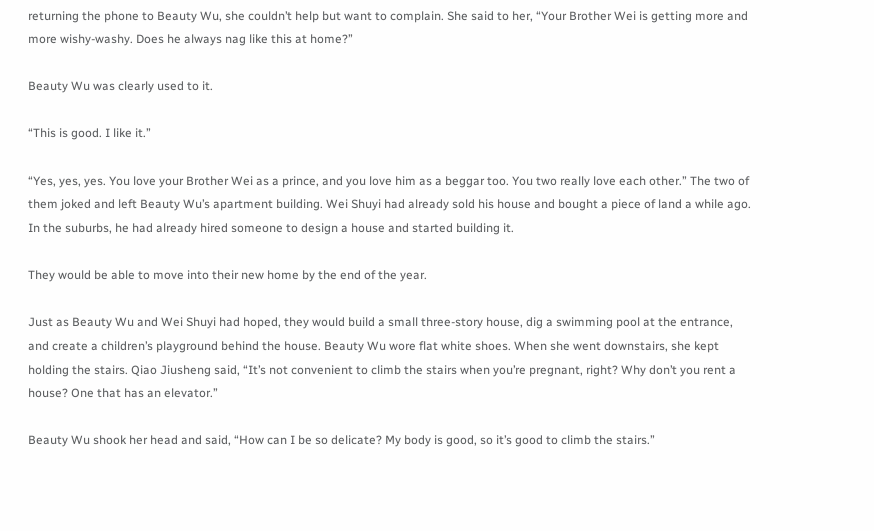returning the phone to Beauty Wu, she couldn’t help but want to complain. She said to her, “Your Brother Wei is getting more and more wishy-washy. Does he always nag like this at home?”

Beauty Wu was clearly used to it.

“This is good. I like it.”

“Yes, yes, yes. You love your Brother Wei as a prince, and you love him as a beggar too. You two really love each other.” The two of them joked and left Beauty Wu’s apartment building. Wei Shuyi had already sold his house and bought a piece of land a while ago. In the suburbs, he had already hired someone to design a house and started building it.

They would be able to move into their new home by the end of the year.

Just as Beauty Wu and Wei Shuyi had hoped, they would build a small three-story house, dig a swimming pool at the entrance, and create a children’s playground behind the house. Beauty Wu wore flat white shoes. When she went downstairs, she kept holding the stairs. Qiao Jiusheng said, “It’s not convenient to climb the stairs when you’re pregnant, right? Why don’t you rent a house? One that has an elevator.”

Beauty Wu shook her head and said, “How can I be so delicate? My body is good, so it’s good to climb the stairs.”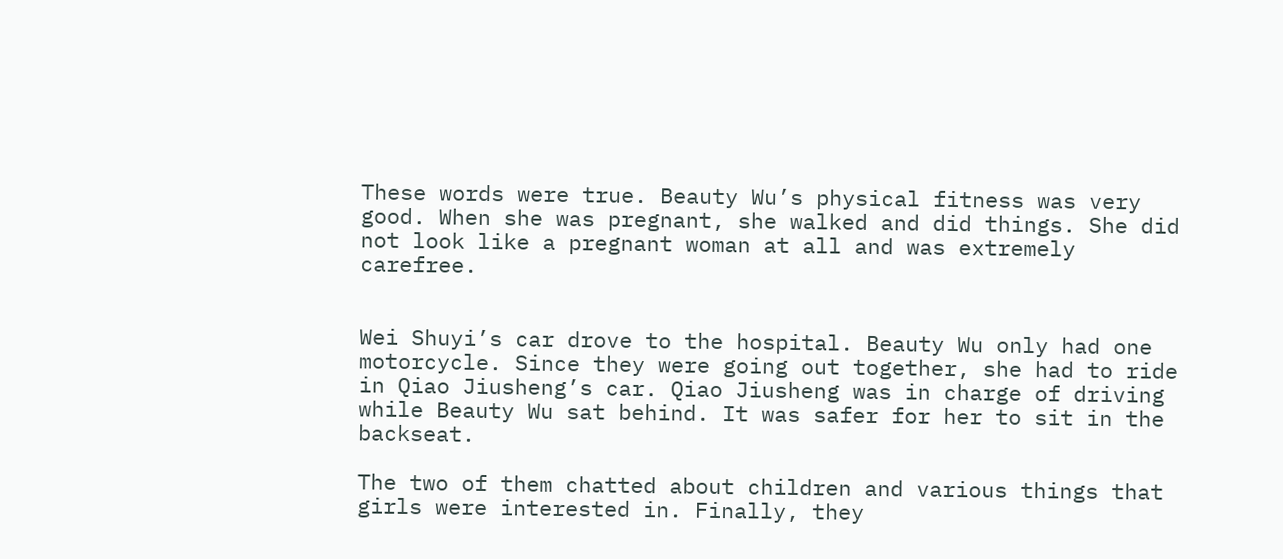These words were true. Beauty Wu’s physical fitness was very good. When she was pregnant, she walked and did things. She did not look like a pregnant woman at all and was extremely carefree.


Wei Shuyi’s car drove to the hospital. Beauty Wu only had one motorcycle. Since they were going out together, she had to ride in Qiao Jiusheng’s car. Qiao Jiusheng was in charge of driving while Beauty Wu sat behind. It was safer for her to sit in the backseat.

The two of them chatted about children and various things that girls were interested in. Finally, they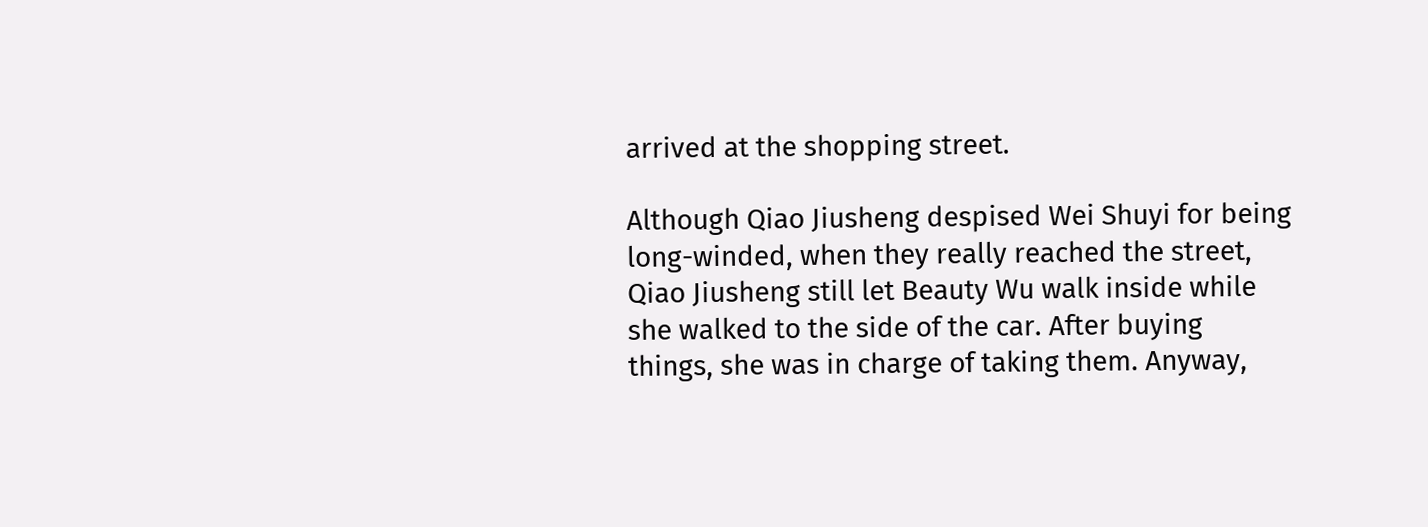arrived at the shopping street.

Although Qiao Jiusheng despised Wei Shuyi for being long-winded, when they really reached the street, Qiao Jiusheng still let Beauty Wu walk inside while she walked to the side of the car. After buying things, she was in charge of taking them. Anyway,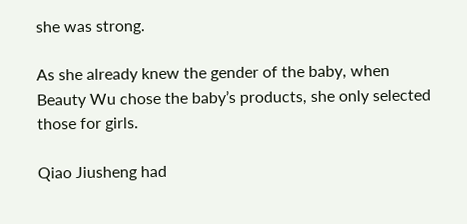she was strong.

As she already knew the gender of the baby, when Beauty Wu chose the baby’s products, she only selected those for girls.

Qiao Jiusheng had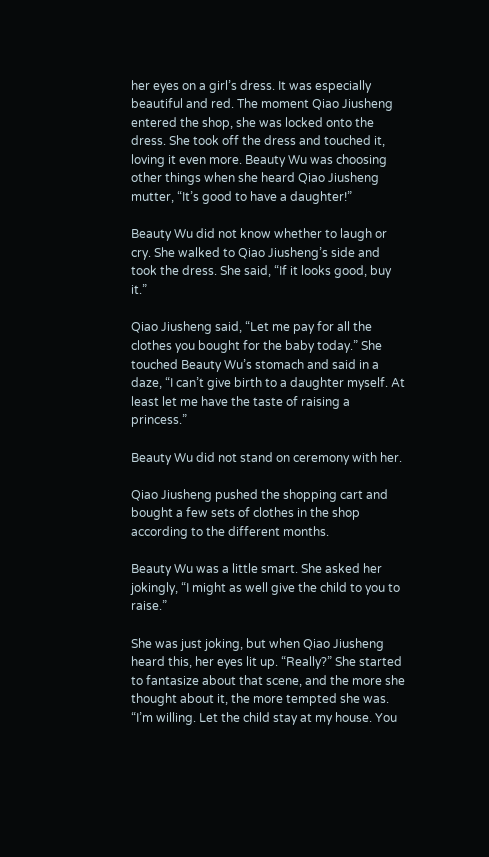her eyes on a girl’s dress. It was especially beautiful and red. The moment Qiao Jiusheng entered the shop, she was locked onto the dress. She took off the dress and touched it, loving it even more. Beauty Wu was choosing other things when she heard Qiao Jiusheng mutter, “It’s good to have a daughter!”

Beauty Wu did not know whether to laugh or cry. She walked to Qiao Jiusheng’s side and took the dress. She said, “If it looks good, buy it.”

Qiao Jiusheng said, “Let me pay for all the clothes you bought for the baby today.” She touched Beauty Wu’s stomach and said in a daze, “I can’t give birth to a daughter myself. At least let me have the taste of raising a princess.”

Beauty Wu did not stand on ceremony with her.

Qiao Jiusheng pushed the shopping cart and bought a few sets of clothes in the shop according to the different months.

Beauty Wu was a little smart. She asked her jokingly, “I might as well give the child to you to raise.”

She was just joking, but when Qiao Jiusheng heard this, her eyes lit up. “Really?” She started to fantasize about that scene, and the more she thought about it, the more tempted she was. “I’m willing. Let the child stay at my house. You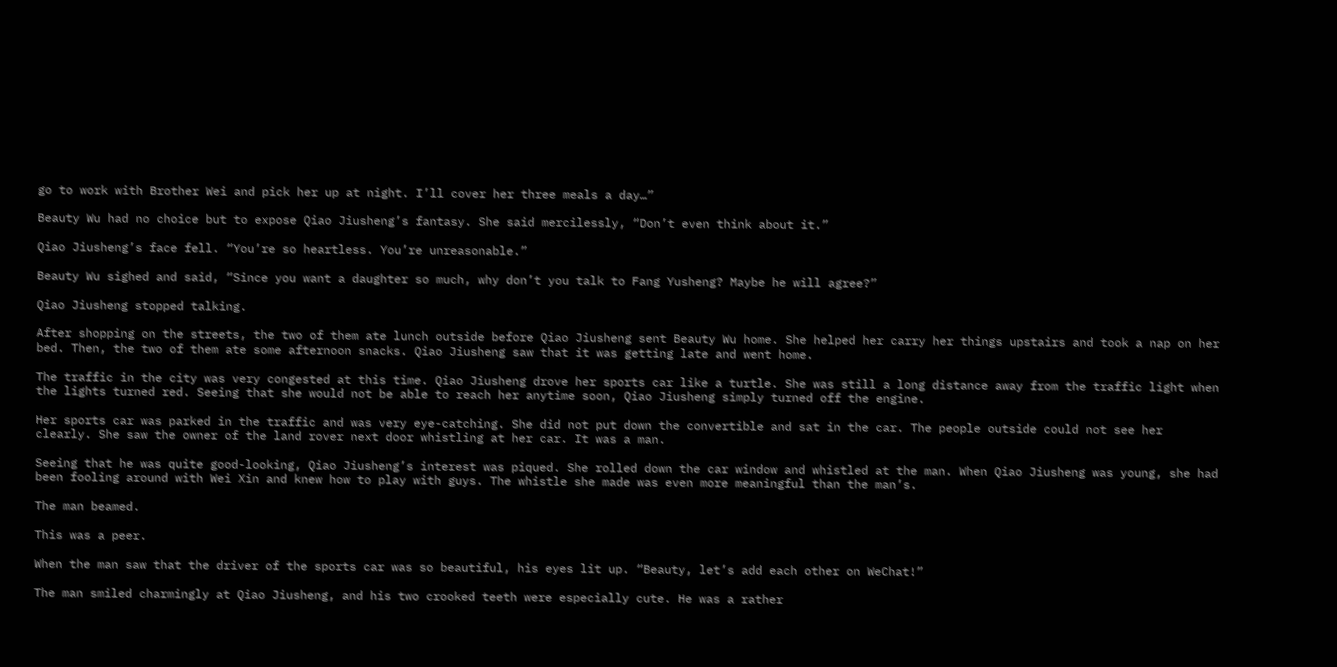go to work with Brother Wei and pick her up at night. I’ll cover her three meals a day…”

Beauty Wu had no choice but to expose Qiao Jiusheng’s fantasy. She said mercilessly, “Don’t even think about it.”

Qiao Jiusheng’s face fell. “You’re so heartless. You’re unreasonable.”

Beauty Wu sighed and said, “Since you want a daughter so much, why don’t you talk to Fang Yusheng? Maybe he will agree?”

Qiao Jiusheng stopped talking.

After shopping on the streets, the two of them ate lunch outside before Qiao Jiusheng sent Beauty Wu home. She helped her carry her things upstairs and took a nap on her bed. Then, the two of them ate some afternoon snacks. Qiao Jiusheng saw that it was getting late and went home.

The traffic in the city was very congested at this time. Qiao Jiusheng drove her sports car like a turtle. She was still a long distance away from the traffic light when the lights turned red. Seeing that she would not be able to reach her anytime soon, Qiao Jiusheng simply turned off the engine.

Her sports car was parked in the traffic and was very eye-catching. She did not put down the convertible and sat in the car. The people outside could not see her clearly. She saw the owner of the land rover next door whistling at her car. It was a man.

Seeing that he was quite good-looking, Qiao Jiusheng’s interest was piqued. She rolled down the car window and whistled at the man. When Qiao Jiusheng was young, she had been fooling around with Wei Xin and knew how to play with guys. The whistle she made was even more meaningful than the man’s.

The man beamed.

This was a peer.

When the man saw that the driver of the sports car was so beautiful, his eyes lit up. “Beauty, let’s add each other on WeChat!”

The man smiled charmingly at Qiao Jiusheng, and his two crooked teeth were especially cute. He was a rather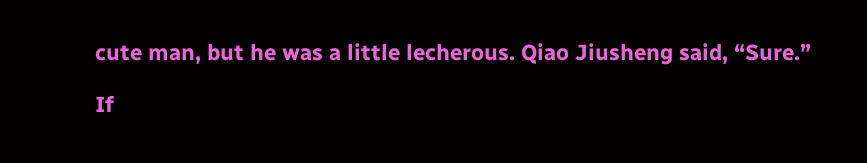cute man, but he was a little lecherous. Qiao Jiusheng said, “Sure.”

If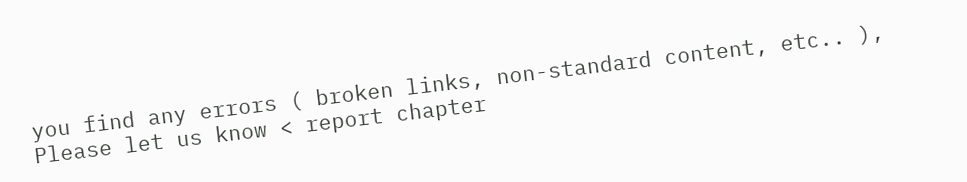you find any errors ( broken links, non-standard content, etc.. ), Please let us know < report chapter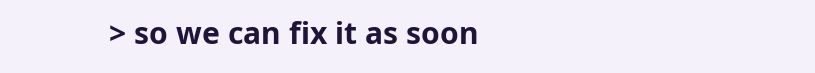> so we can fix it as soon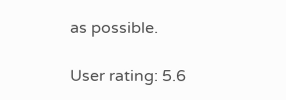as possible.

User rating: 5.6